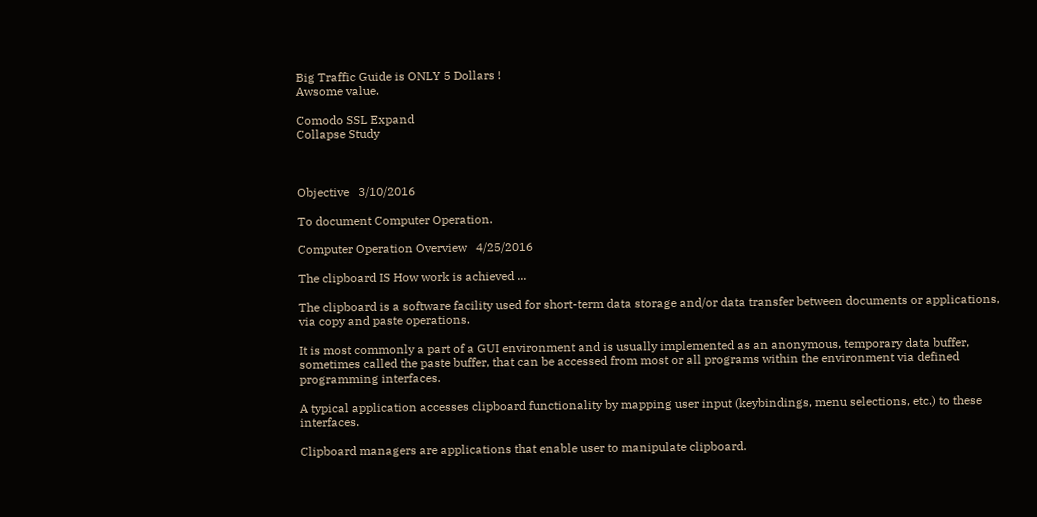Big Traffic Guide is ONLY 5 Dollars !
Awsome value.

Comodo SSL Expand
Collapse Study



Objective   3/10/2016

To document Computer Operation.

Computer Operation Overview   4/25/2016

The clipboard IS How work is achieved ...

The clipboard is a software facility used for short-term data storage and/or data transfer between documents or applications, via copy and paste operations.

It is most commonly a part of a GUI environment and is usually implemented as an anonymous, temporary data buffer, sometimes called the paste buffer, that can be accessed from most or all programs within the environment via defined programming interfaces.

A typical application accesses clipboard functionality by mapping user input (keybindings, menu selections, etc.) to these interfaces.

Clipboard managers are applications that enable user to manipulate clipboard.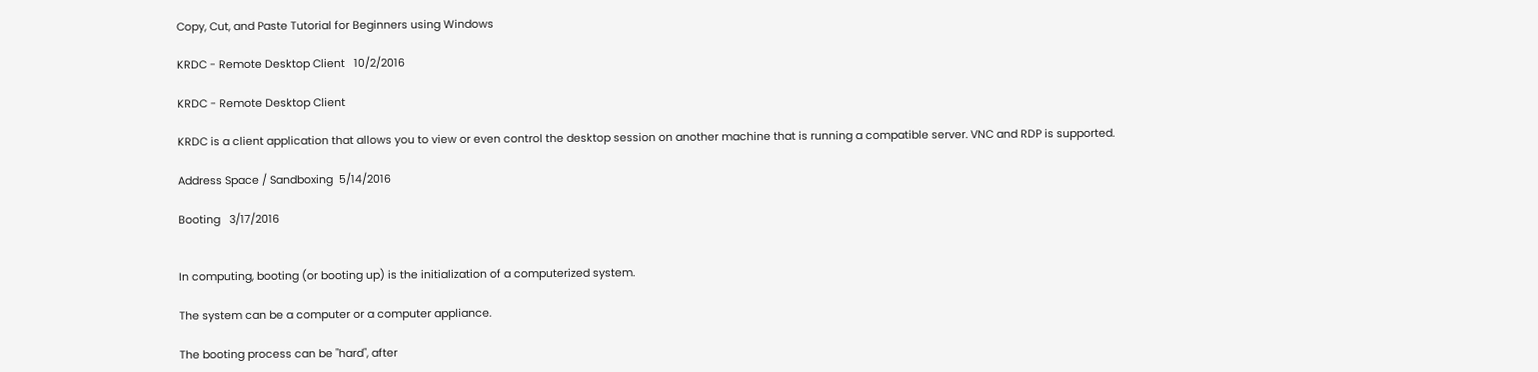Copy, Cut, and Paste Tutorial for Beginners using Windows

KRDC - Remote Desktop Client   10/2/2016

KRDC - Remote Desktop Client

KRDC is a client application that allows you to view or even control the desktop session on another machine that is running a compatible server. VNC and RDP is supported.

Address Space / Sandboxing  5/14/2016

Booting   3/17/2016


In computing, booting (or booting up) is the initialization of a computerized system.

The system can be a computer or a computer appliance.

The booting process can be "hard", after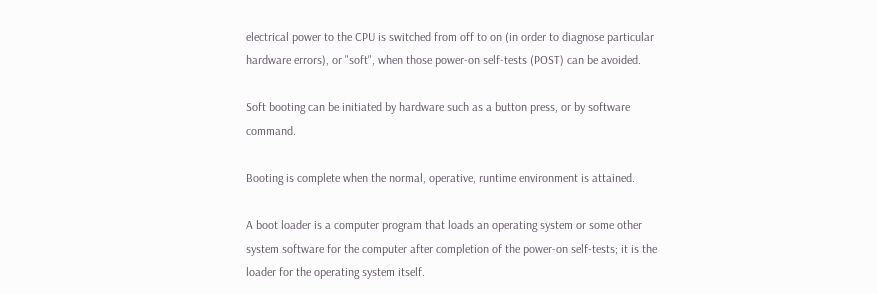electrical power to the CPU is switched from off to on (in order to diagnose particular hardware errors), or "soft", when those power-on self-tests (POST) can be avoided.

Soft booting can be initiated by hardware such as a button press, or by software command.

Booting is complete when the normal, operative, runtime environment is attained.

A boot loader is a computer program that loads an operating system or some other system software for the computer after completion of the power-on self-tests; it is the loader for the operating system itself.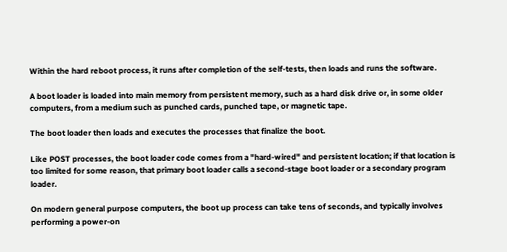Within the hard reboot process, it runs after completion of the self-tests, then loads and runs the software.

A boot loader is loaded into main memory from persistent memory, such as a hard disk drive or, in some older computers, from a medium such as punched cards, punched tape, or magnetic tape.

The boot loader then loads and executes the processes that finalize the boot.

Like POST processes, the boot loader code comes from a "hard-wired" and persistent location; if that location is too limited for some reason, that primary boot loader calls a second-stage boot loader or a secondary program loader.

On modern general purpose computers, the boot up process can take tens of seconds, and typically involves performing a power-on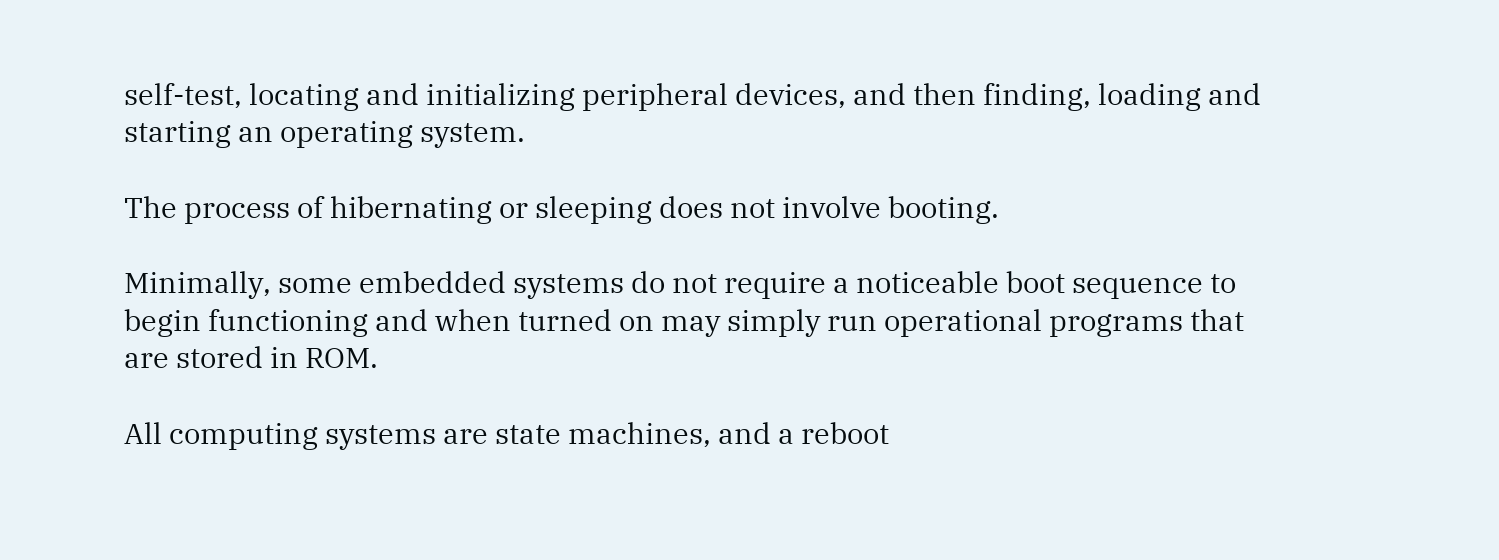self-test, locating and initializing peripheral devices, and then finding, loading and starting an operating system.

The process of hibernating or sleeping does not involve booting.

Minimally, some embedded systems do not require a noticeable boot sequence to begin functioning and when turned on may simply run operational programs that are stored in ROM.

All computing systems are state machines, and a reboot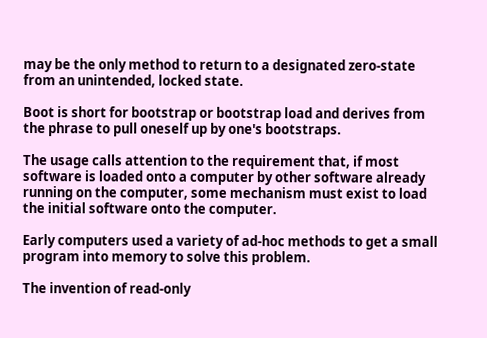may be the only method to return to a designated zero-state from an unintended, locked state.

Boot is short for bootstrap or bootstrap load and derives from the phrase to pull oneself up by one's bootstraps.

The usage calls attention to the requirement that, if most software is loaded onto a computer by other software already running on the computer, some mechanism must exist to load the initial software onto the computer.

Early computers used a variety of ad-hoc methods to get a small program into memory to solve this problem.

The invention of read-only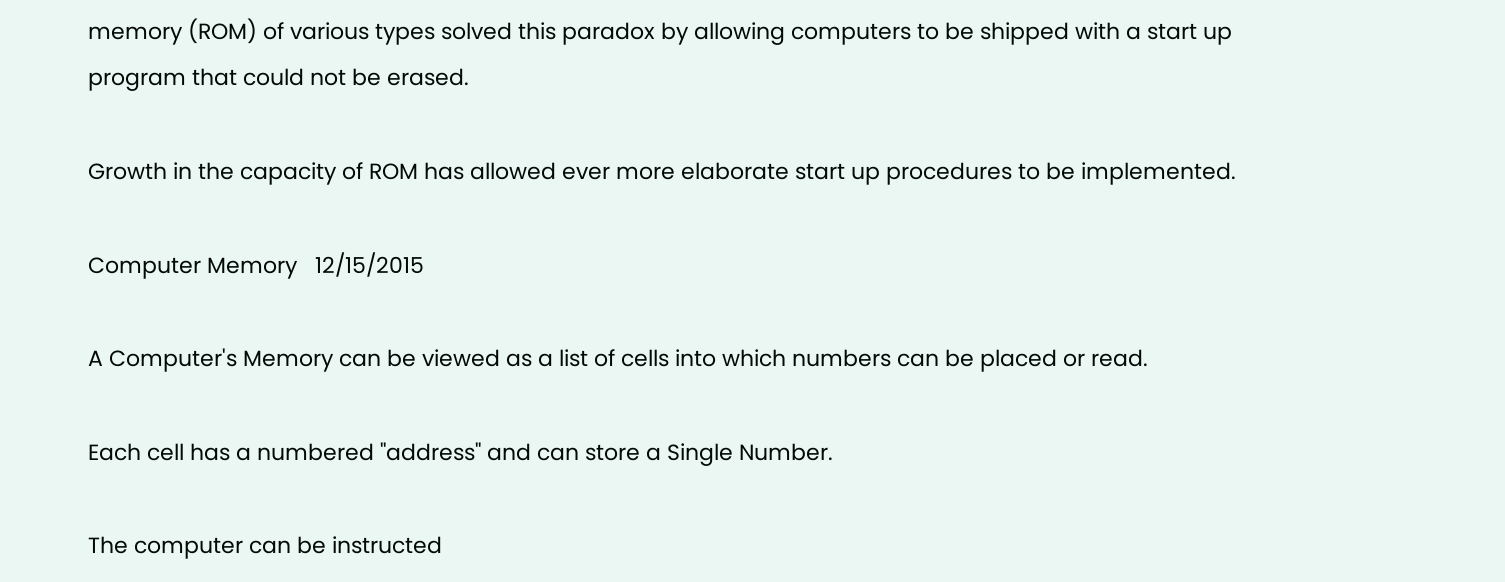memory (ROM) of various types solved this paradox by allowing computers to be shipped with a start up program that could not be erased.

Growth in the capacity of ROM has allowed ever more elaborate start up procedures to be implemented.

Computer Memory   12/15/2015

A Computer's Memory can be viewed as a list of cells into which numbers can be placed or read.

Each cell has a numbered "address" and can store a Single Number.

The computer can be instructed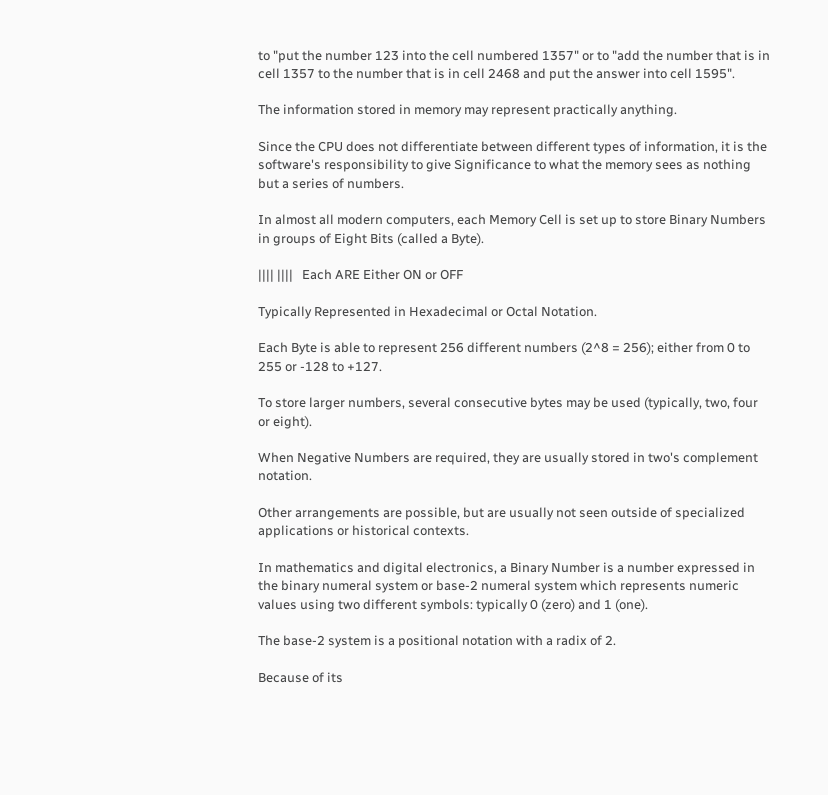to "put the number 123 into the cell numbered 1357" or to "add the number that is in cell 1357 to the number that is in cell 2468 and put the answer into cell 1595".

The information stored in memory may represent practically anything.

Since the CPU does not differentiate between different types of information, it is the software's responsibility to give Significance to what the memory sees as nothing but a series of numbers.

In almost all modern computers, each Memory Cell is set up to store Binary Numbers in groups of Eight Bits (called a Byte).

|||| ||||   Each ARE Either ON or OFF

Typically Represented in Hexadecimal or Octal Notation.

Each Byte is able to represent 256 different numbers (2^8 = 256); either from 0 to 255 or -128 to +127.

To store larger numbers, several consecutive bytes may be used (typically, two, four or eight).

When Negative Numbers are required, they are usually stored in two's complement notation.

Other arrangements are possible, but are usually not seen outside of specialized applications or historical contexts.

In mathematics and digital electronics, a Binary Number is a number expressed in the binary numeral system or base-2 numeral system which represents numeric values using two different symbols: typically 0 (zero) and 1 (one).

The base-2 system is a positional notation with a radix of 2.

Because of its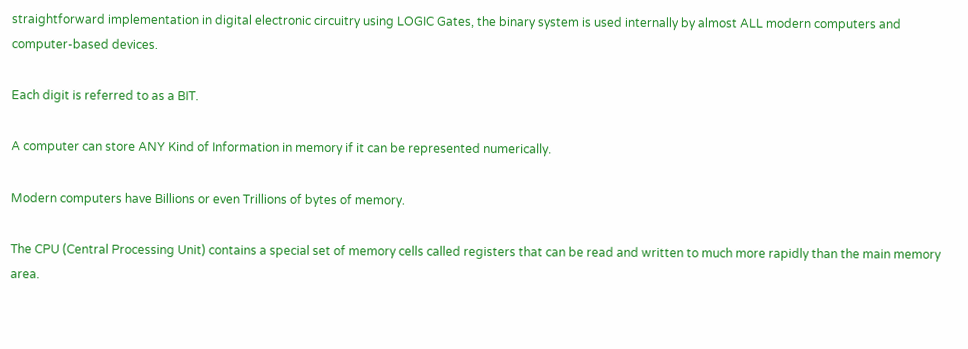straightforward implementation in digital electronic circuitry using LOGIC Gates, the binary system is used internally by almost ALL modern computers and computer-based devices.

Each digit is referred to as a BIT.

A computer can store ANY Kind of Information in memory if it can be represented numerically.

Modern computers have Billions or even Trillions of bytes of memory.

The CPU (Central Processing Unit) contains a special set of memory cells called registers that can be read and written to much more rapidly than the main memory area.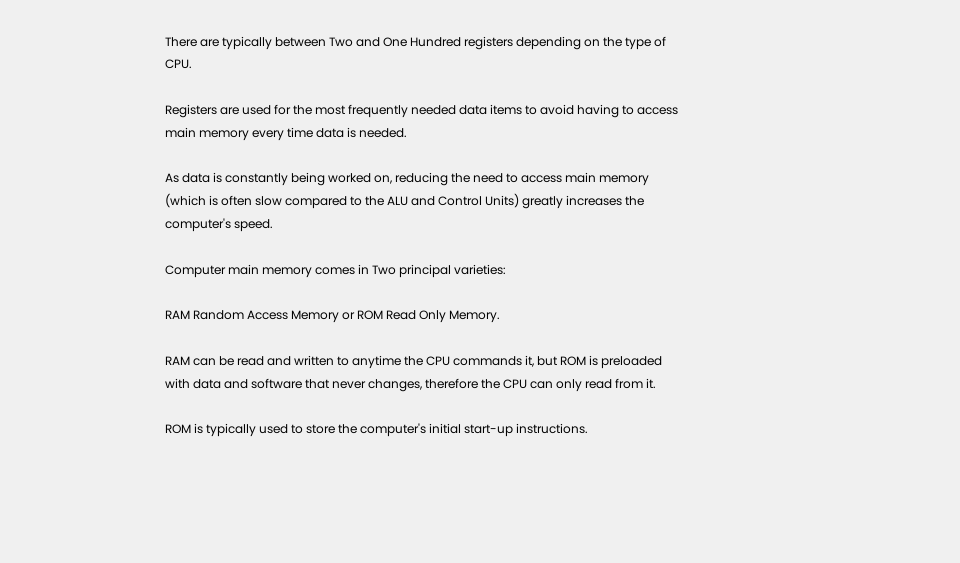There are typically between Two and One Hundred registers depending on the type of CPU.

Registers are used for the most frequently needed data items to avoid having to access main memory every time data is needed.

As data is constantly being worked on, reducing the need to access main memory (which is often slow compared to the ALU and Control Units) greatly increases the computer's speed.

Computer main memory comes in Two principal varieties:

RAM Random Access Memory or ROM Read Only Memory.

RAM can be read and written to anytime the CPU commands it, but ROM is preloaded with data and software that never changes, therefore the CPU can only read from it.

ROM is typically used to store the computer's initial start-up instructions.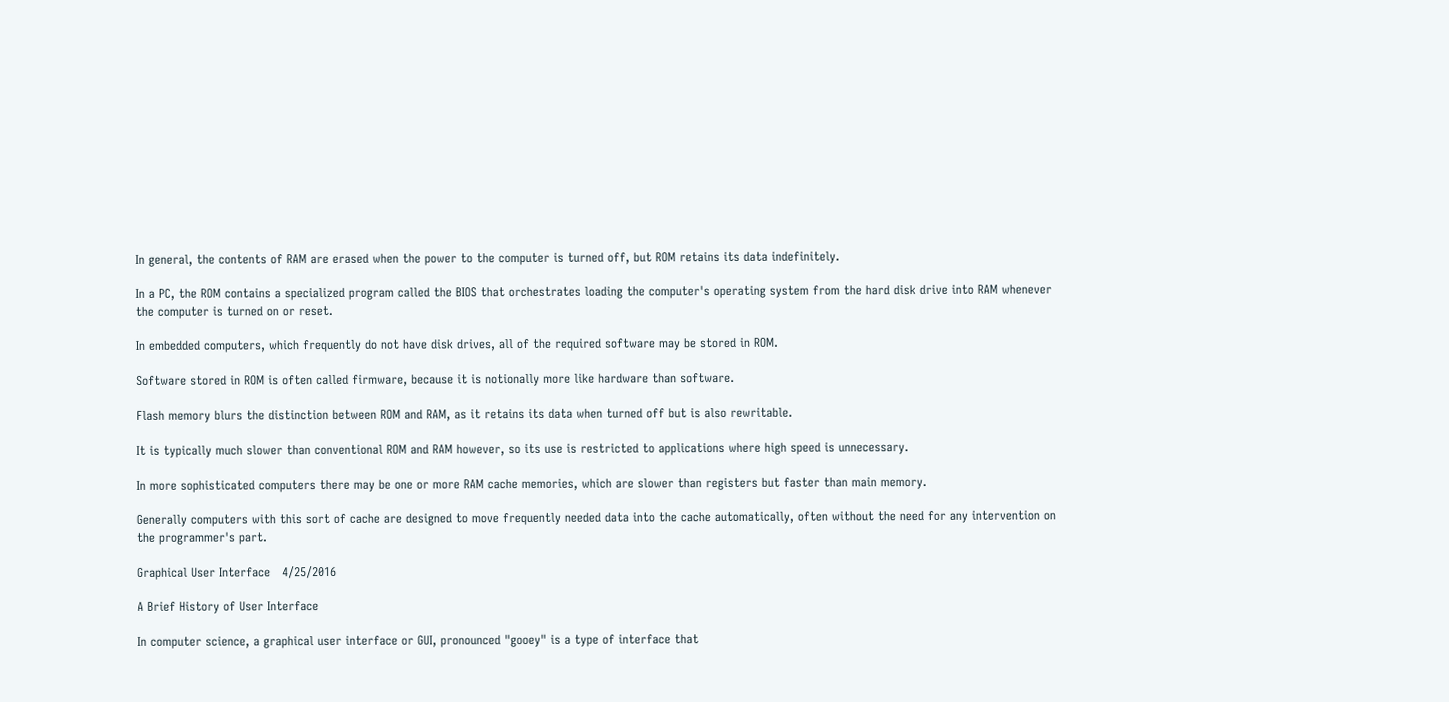In general, the contents of RAM are erased when the power to the computer is turned off, but ROM retains its data indefinitely.

In a PC, the ROM contains a specialized program called the BIOS that orchestrates loading the computer's operating system from the hard disk drive into RAM whenever the computer is turned on or reset.

In embedded computers, which frequently do not have disk drives, all of the required software may be stored in ROM.

Software stored in ROM is often called firmware, because it is notionally more like hardware than software.

Flash memory blurs the distinction between ROM and RAM, as it retains its data when turned off but is also rewritable.

It is typically much slower than conventional ROM and RAM however, so its use is restricted to applications where high speed is unnecessary.

In more sophisticated computers there may be one or more RAM cache memories, which are slower than registers but faster than main memory.

Generally computers with this sort of cache are designed to move frequently needed data into the cache automatically, often without the need for any intervention on the programmer's part.

Graphical User Interface   4/25/2016

A Brief History of User Interface

In computer science, a graphical user interface or GUI, pronounced "gooey" is a type of interface that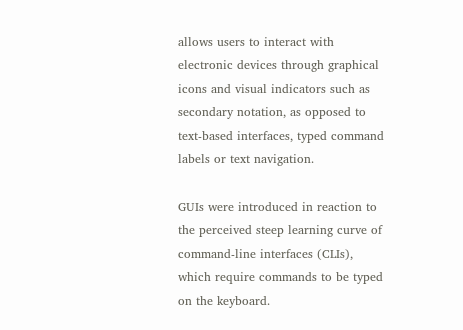allows users to interact with electronic devices through graphical icons and visual indicators such as secondary notation, as opposed to text-based interfaces, typed command labels or text navigation.

GUIs were introduced in reaction to the perceived steep learning curve of command-line interfaces (CLIs), which require commands to be typed on the keyboard.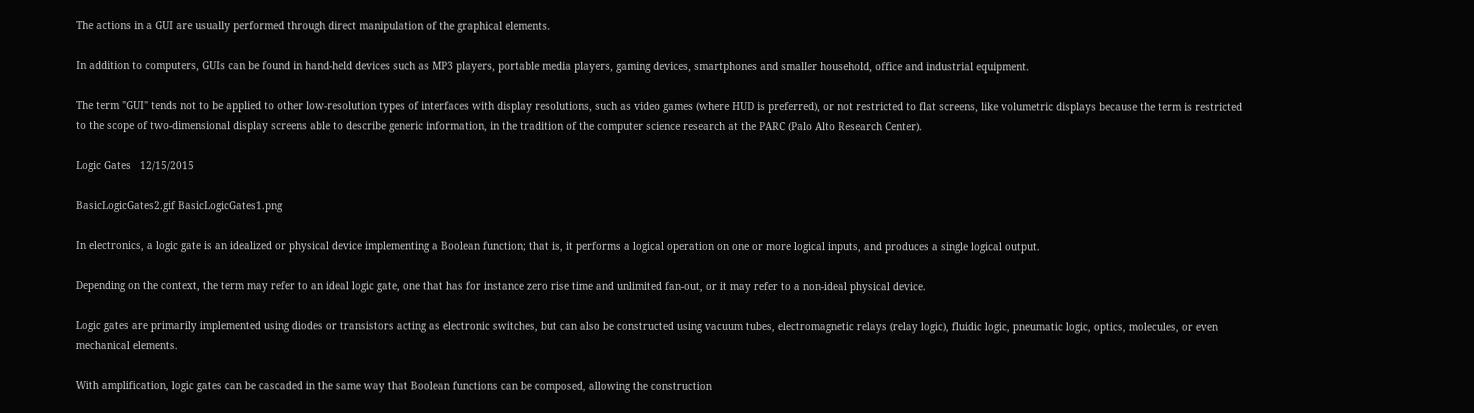The actions in a GUI are usually performed through direct manipulation of the graphical elements.

In addition to computers, GUIs can be found in hand-held devices such as MP3 players, portable media players, gaming devices, smartphones and smaller household, office and industrial equipment.

The term "GUI" tends not to be applied to other low-resolution types of interfaces with display resolutions, such as video games (where HUD is preferred), or not restricted to flat screens, like volumetric displays because the term is restricted to the scope of two-dimensional display screens able to describe generic information, in the tradition of the computer science research at the PARC (Palo Alto Research Center).

Logic Gates   12/15/2015

BasicLogicGates2.gif BasicLogicGates1.png

In electronics, a logic gate is an idealized or physical device implementing a Boolean function; that is, it performs a logical operation on one or more logical inputs, and produces a single logical output.

Depending on the context, the term may refer to an ideal logic gate, one that has for instance zero rise time and unlimited fan-out, or it may refer to a non-ideal physical device.

Logic gates are primarily implemented using diodes or transistors acting as electronic switches, but can also be constructed using vacuum tubes, electromagnetic relays (relay logic), fluidic logic, pneumatic logic, optics, molecules, or even mechanical elements.

With amplification, logic gates can be cascaded in the same way that Boolean functions can be composed, allowing the construction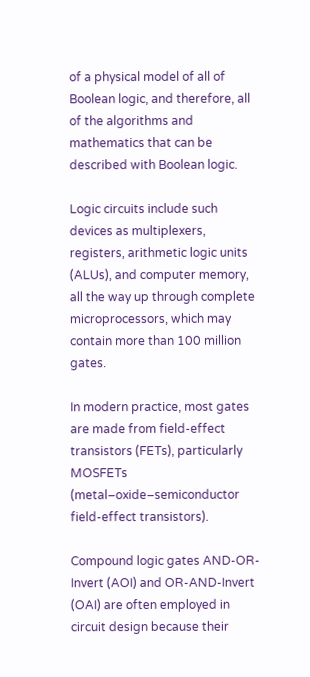of a physical model of all of Boolean logic, and therefore, all of the algorithms and mathematics that can be described with Boolean logic.

Logic circuits include such devices as multiplexers, registers, arithmetic logic units (ALUs), and computer memory, all the way up through complete microprocessors, which may contain more than 100 million gates.

In modern practice, most gates are made from field-effect transistors (FETs), particularly MOSFETs (metal–oxide–semiconductor field-effect transistors).

Compound logic gates AND-OR-Invert (AOI) and OR-AND-Invert (OAI) are often employed in circuit design because their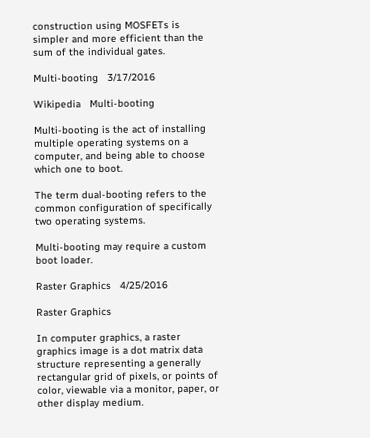construction using MOSFETs is simpler and more efficient than the sum of the individual gates.

Multi-booting   3/17/2016

Wikipedia   Multi-booting

Multi-booting is the act of installing multiple operating systems on a computer, and being able to choose which one to boot.

The term dual-booting refers to the common configuration of specifically two operating systems.

Multi-booting may require a custom boot loader.

Raster Graphics   4/25/2016

Raster Graphics

In computer graphics, a raster graphics image is a dot matrix data structure representing a generally rectangular grid of pixels, or points of color, viewable via a monitor, paper, or other display medium.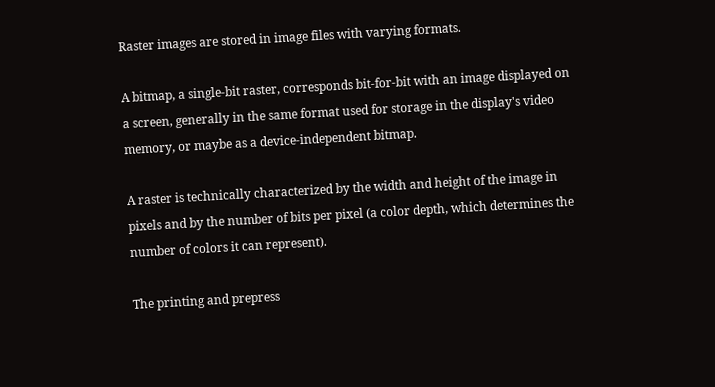Raster images are stored in image files with varying formats.

A bitmap, a single-bit raster, corresponds bit-for-bit with an image displayed on a screen, generally in the same format used for storage in the display's video memory, or maybe as a device-independent bitmap.

A raster is technically characterized by the width and height of the image in pixels and by the number of bits per pixel (a color depth, which determines the number of colors it can represent).

The printing and prepress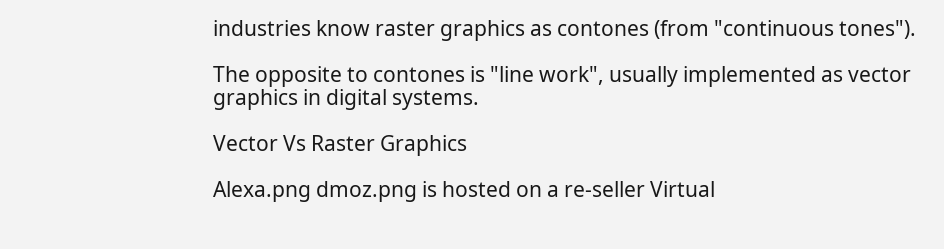industries know raster graphics as contones (from "continuous tones").

The opposite to contones is "line work", usually implemented as vector graphics in digital systems.

Vector Vs Raster Graphics

Alexa.png dmoz.png is hosted on a re-seller Virtual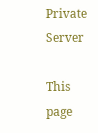Private Server

This page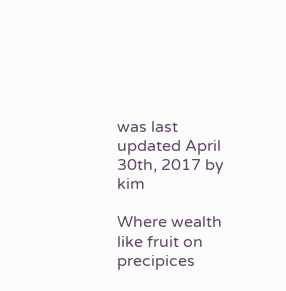was last updated April 30th, 2017 by kim

Where wealth like fruit on precipices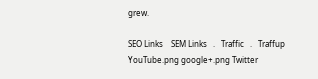grew.

SEO Links    SEM Links   .   Traffic   .   Traffup YouTube.png google+.png Twitter